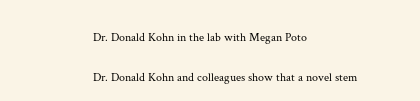Dr. Donald Kohn in the lab with Megan Poto

Dr. Donald Kohn and colleagues show that a novel stem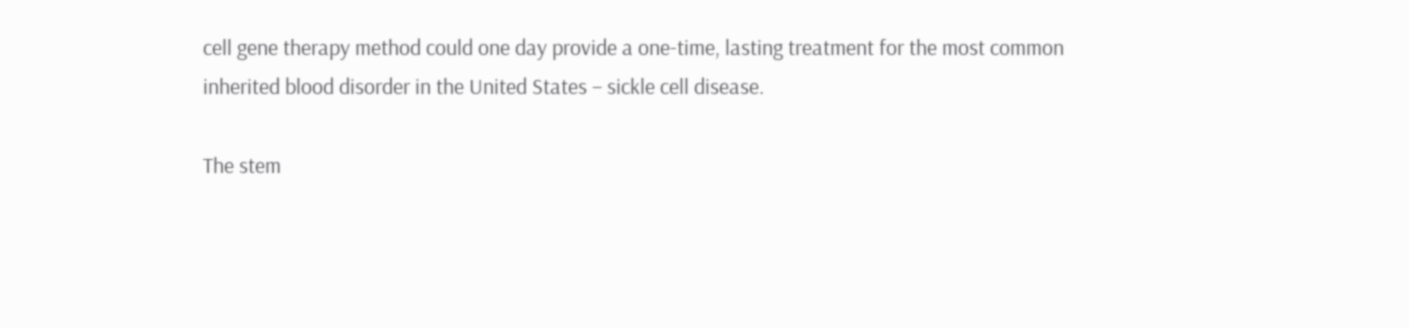cell gene therapy method could one day provide a one-time, lasting treatment for the most common inherited blood disorder in the United States – sickle cell disease.

The stem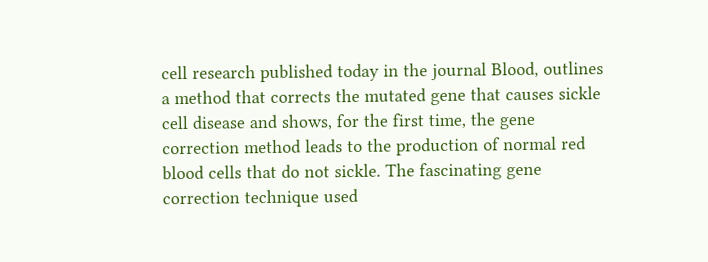cell research published today in the journal Blood, outlines a method that corrects the mutated gene that causes sickle cell disease and shows, for the first time, the gene correction method leads to the production of normal red blood cells that do not sickle. The fascinating gene correction technique used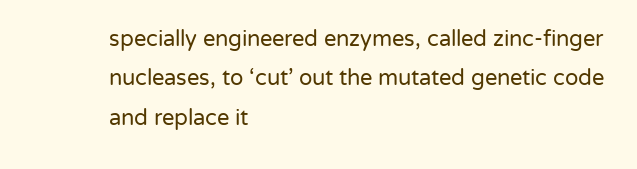specially engineered enzymes, called zinc-finger nucleases, to ‘cut’ out the mutated genetic code and replace it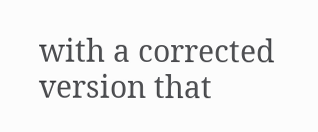with a corrected version that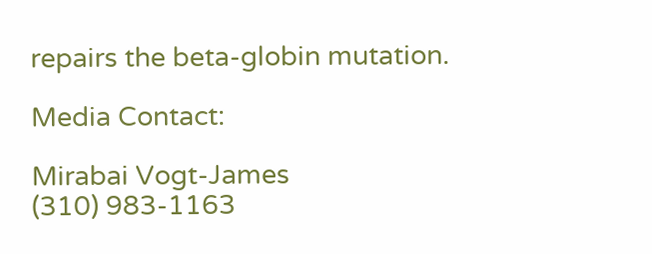repairs the beta-globin mutation.

Media Contact:

Mirabai Vogt-James
(310) 983-1163